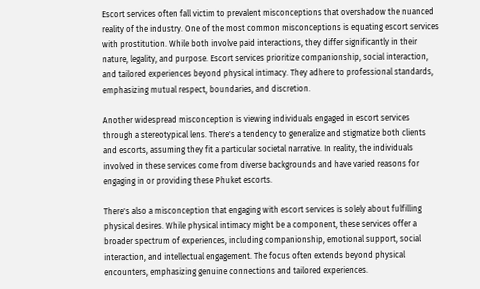Escort services often fall victim to prevalent misconceptions that overshadow the nuanced reality of the industry. One of the most common misconceptions is equating escort services with prostitution. While both involve paid interactions, they differ significantly in their nature, legality, and purpose. Escort services prioritize companionship, social interaction, and tailored experiences beyond physical intimacy. They adhere to professional standards, emphasizing mutual respect, boundaries, and discretion.

Another widespread misconception is viewing individuals engaged in escort services through a stereotypical lens. There's a tendency to generalize and stigmatize both clients and escorts, assuming they fit a particular societal narrative. In reality, the individuals involved in these services come from diverse backgrounds and have varied reasons for engaging in or providing these Phuket escorts.

There's also a misconception that engaging with escort services is solely about fulfilling physical desires. While physical intimacy might be a component, these services offer a broader spectrum of experiences, including companionship, emotional support, social interaction, and intellectual engagement. The focus often extends beyond physical encounters, emphasizing genuine connections and tailored experiences.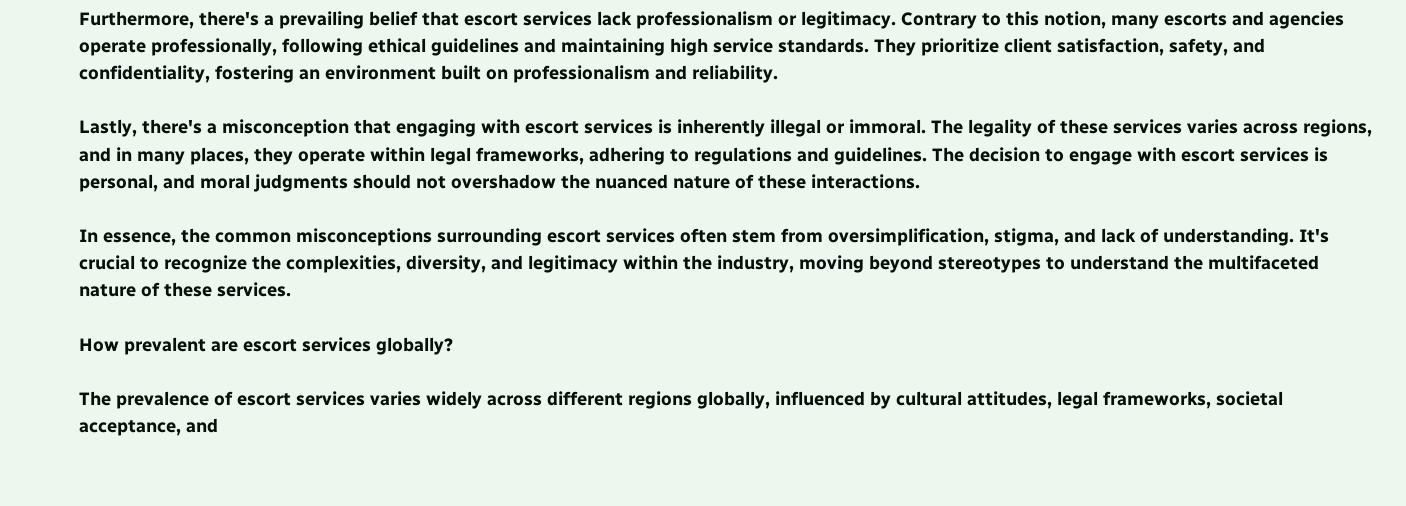Furthermore, there's a prevailing belief that escort services lack professionalism or legitimacy. Contrary to this notion, many escorts and agencies operate professionally, following ethical guidelines and maintaining high service standards. They prioritize client satisfaction, safety, and confidentiality, fostering an environment built on professionalism and reliability.

Lastly, there's a misconception that engaging with escort services is inherently illegal or immoral. The legality of these services varies across regions, and in many places, they operate within legal frameworks, adhering to regulations and guidelines. The decision to engage with escort services is personal, and moral judgments should not overshadow the nuanced nature of these interactions.

In essence, the common misconceptions surrounding escort services often stem from oversimplification, stigma, and lack of understanding. It's crucial to recognize the complexities, diversity, and legitimacy within the industry, moving beyond stereotypes to understand the multifaceted nature of these services.

How prevalent are escort services globally?

The prevalence of escort services varies widely across different regions globally, influenced by cultural attitudes, legal frameworks, societal acceptance, and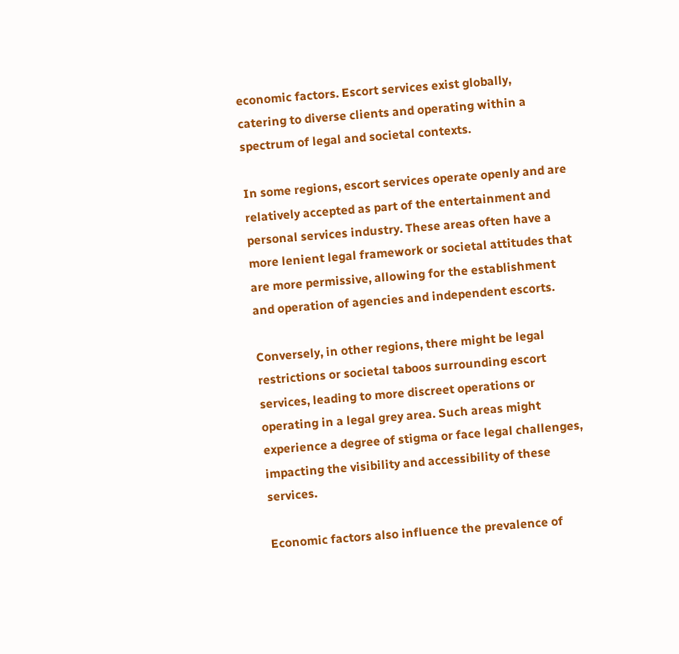economic factors. Escort services exist globally, catering to diverse clients and operating within a spectrum of legal and societal contexts.

In some regions, escort services operate openly and are relatively accepted as part of the entertainment and personal services industry. These areas often have a more lenient legal framework or societal attitudes that are more permissive, allowing for the establishment and operation of agencies and independent escorts.

Conversely, in other regions, there might be legal restrictions or societal taboos surrounding escort services, leading to more discreet operations or operating in a legal grey area. Such areas might experience a degree of stigma or face legal challenges, impacting the visibility and accessibility of these services.

Economic factors also influence the prevalence of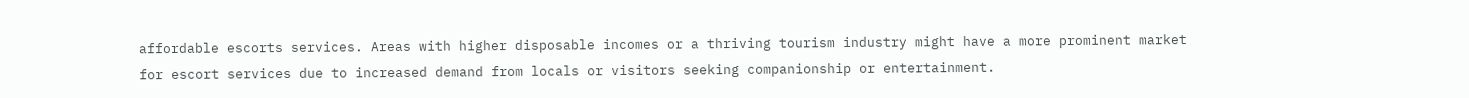affordable escorts services. Areas with higher disposable incomes or a thriving tourism industry might have a more prominent market for escort services due to increased demand from locals or visitors seeking companionship or entertainment.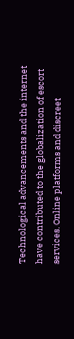Technological advancements and the internet have contributed to the globalization of escort services. Online platforms and discreet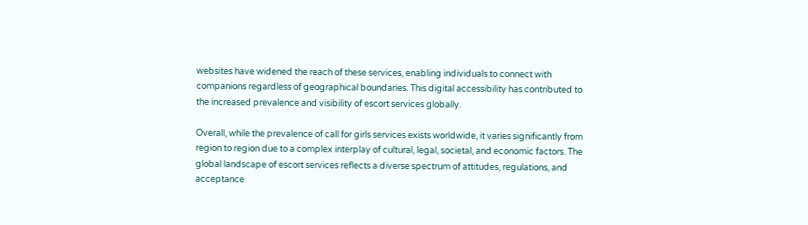websites have widened the reach of these services, enabling individuals to connect with companions regardless of geographical boundaries. This digital accessibility has contributed to the increased prevalence and visibility of escort services globally.

Overall, while the prevalence of call for girls services exists worldwide, it varies significantly from region to region due to a complex interplay of cultural, legal, societal, and economic factors. The global landscape of escort services reflects a diverse spectrum of attitudes, regulations, and acceptance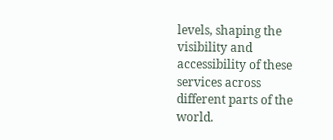levels, shaping the visibility and accessibility of these services across different parts of the world.